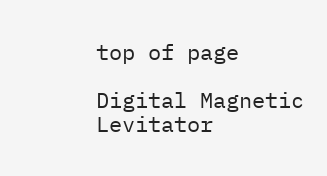top of page

Digital Magnetic Levitator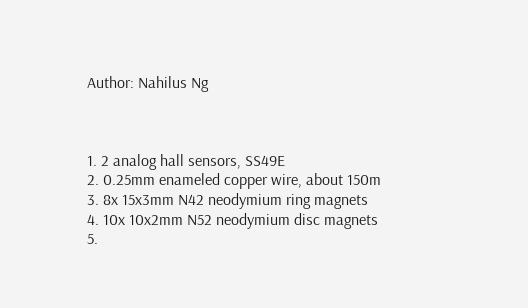Author: Nahilus Ng



1. 2 analog hall sensors, SS49E
2. 0.25mm enameled copper wire, about 150m
3. 8x 15x3mm N42 neodymium ring magnets
4. 10x 10x2mm N52 neodymium disc magnets
5.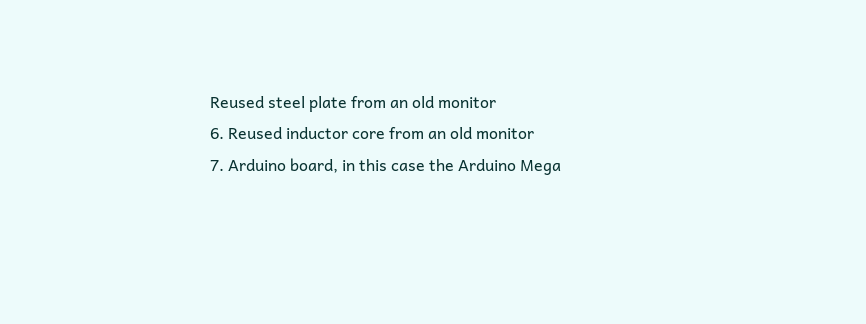Reused steel plate from an old monitor
6. Reused inductor core from an old monitor
7. Arduino board, in this case the Arduino Mega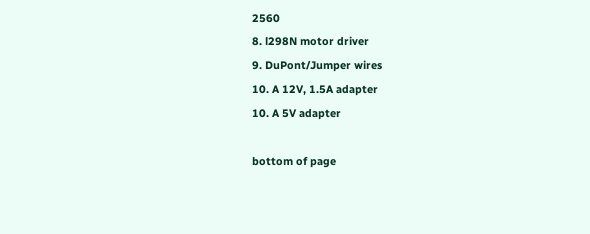2560
8. l298N motor driver
9. DuPont/Jumper wires
10. A 12V, 1.5A adapter
10. A 5V adapter

bottom of page